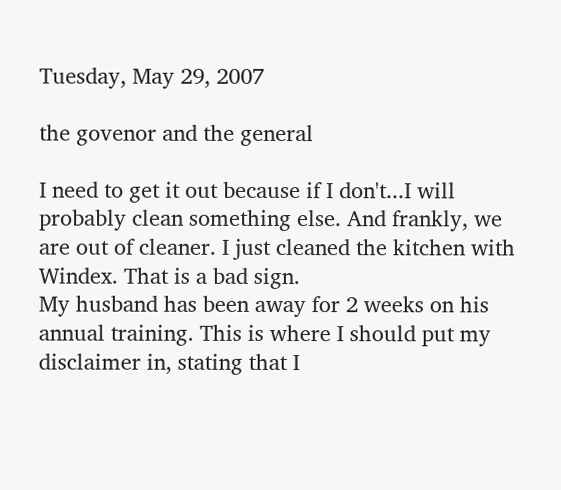Tuesday, May 29, 2007

the govenor and the general

I need to get it out because if I don't...I will probably clean something else. And frankly, we are out of cleaner. I just cleaned the kitchen with Windex. That is a bad sign.
My husband has been away for 2 weeks on his annual training. This is where I should put my disclaimer in, stating that I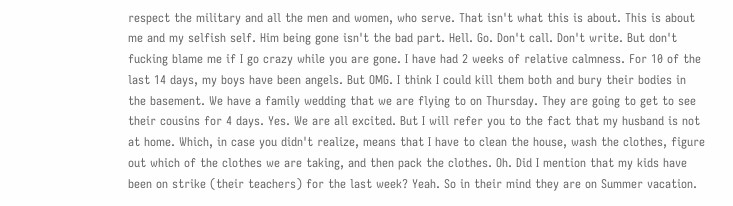respect the military and all the men and women, who serve. That isn't what this is about. This is about me and my selfish self. Him being gone isn't the bad part. Hell. Go. Don't call. Don't write. But don't fucking blame me if I go crazy while you are gone. I have had 2 weeks of relative calmness. For 10 of the last 14 days, my boys have been angels. But OMG. I think I could kill them both and bury their bodies in the basement. We have a family wedding that we are flying to on Thursday. They are going to get to see their cousins for 4 days. Yes. We are all excited. But I will refer you to the fact that my husband is not at home. Which, in case you didn't realize, means that I have to clean the house, wash the clothes, figure out which of the clothes we are taking, and then pack the clothes. Oh. Did I mention that my kids have been on strike (their teachers) for the last week? Yeah. So in their mind they are on Summer vacation.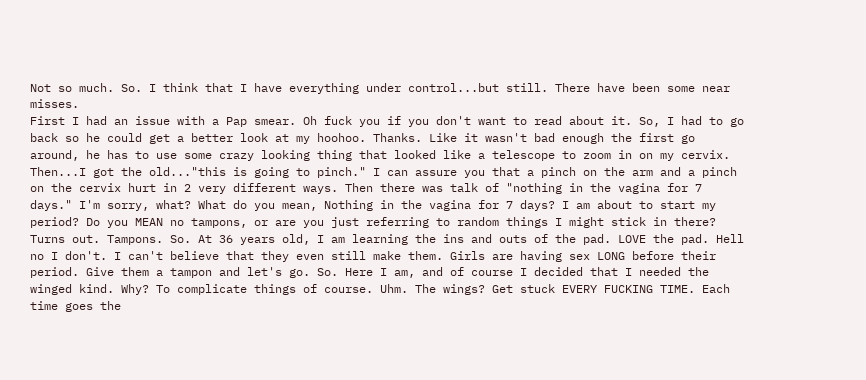Not so much. So. I think that I have everything under control...but still. There have been some near misses.
First I had an issue with a Pap smear. Oh fuck you if you don't want to read about it. So, I had to go back so he could get a better look at my hoohoo. Thanks. Like it wasn't bad enough the first go around, he has to use some crazy looking thing that looked like a telescope to zoom in on my cervix. Then...I got the old..."this is going to pinch." I can assure you that a pinch on the arm and a pinch on the cervix hurt in 2 very different ways. Then there was talk of "nothing in the vagina for 7 days." I'm sorry, what? What do you mean, Nothing in the vagina for 7 days? I am about to start my period? Do you MEAN no tampons, or are you just referring to random things I might stick in there? Turns out. Tampons. So. At 36 years old, I am learning the ins and outs of the pad. LOVE the pad. Hell no I don't. I can't believe that they even still make them. Girls are having sex LONG before their period. Give them a tampon and let's go. So. Here I am, and of course I decided that I needed the winged kind. Why? To complicate things of course. Uhm. The wings? Get stuck EVERY FUCKING TIME. Each time goes the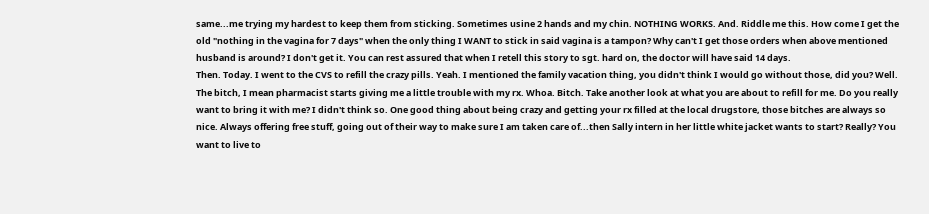same...me trying my hardest to keep them from sticking. Sometimes usine 2 hands and my chin. NOTHING WORKS. And. Riddle me this. How come I get the old "nothing in the vagina for 7 days" when the only thing I WANT to stick in said vagina is a tampon? Why can't I get those orders when above mentioned husband is around? I don't get it. You can rest assured that when I retell this story to sgt. hard on, the doctor will have said 14 days.
Then. Today. I went to the CVS to refill the crazy pills. Yeah. I mentioned the family vacation thing, you didn't think I would go without those, did you? Well. The bitch, I mean pharmacist starts giving me a little trouble with my rx. Whoa. Bitch. Take another look at what you are about to refill for me. Do you really want to bring it with me? I didn't think so. One good thing about being crazy and getting your rx filled at the local drugstore, those bitches are always so nice. Always offering free stuff, going out of their way to make sure I am taken care of...then Sally intern in her little white jacket wants to start? Really? You want to live to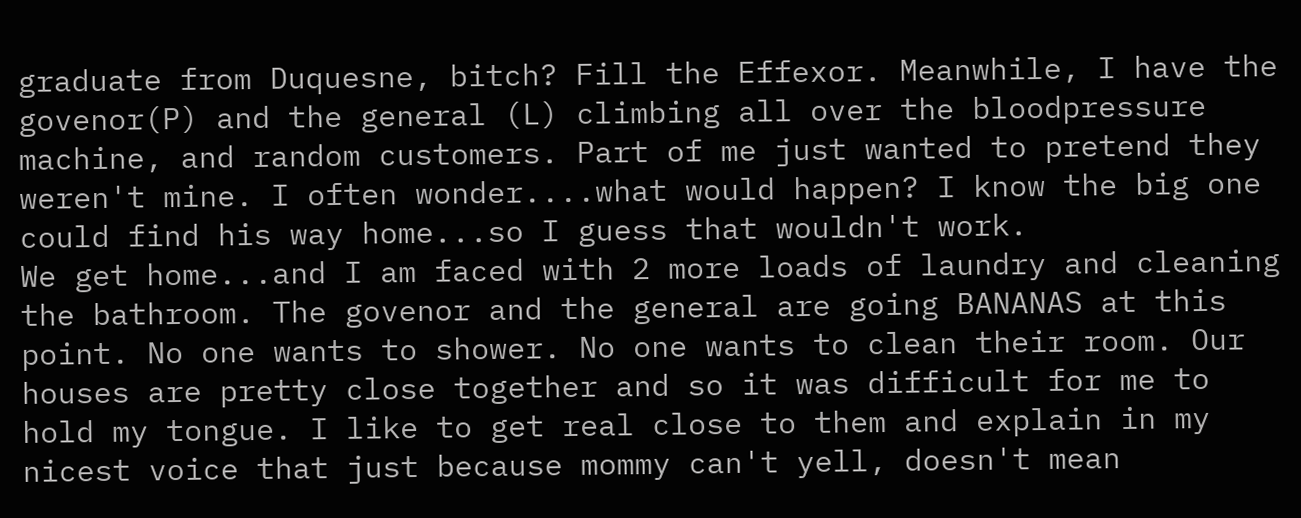graduate from Duquesne, bitch? Fill the Effexor. Meanwhile, I have the govenor(P) and the general (L) climbing all over the bloodpressure machine, and random customers. Part of me just wanted to pretend they weren't mine. I often wonder....what would happen? I know the big one could find his way home...so I guess that wouldn't work.
We get home...and I am faced with 2 more loads of laundry and cleaning the bathroom. The govenor and the general are going BANANAS at this point. No one wants to shower. No one wants to clean their room. Our houses are pretty close together and so it was difficult for me to hold my tongue. I like to get real close to them and explain in my nicest voice that just because mommy can't yell, doesn't mean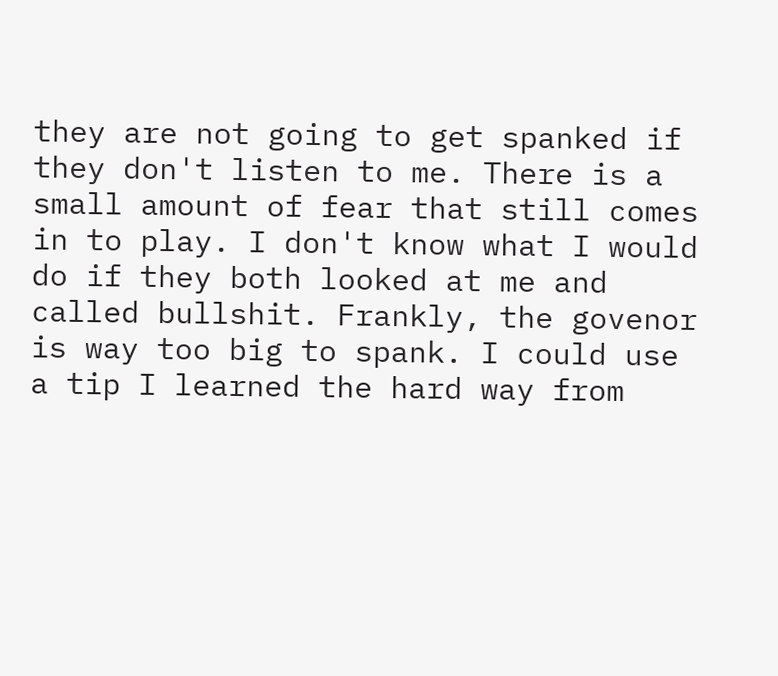they are not going to get spanked if they don't listen to me. There is a small amount of fear that still comes in to play. I don't know what I would do if they both looked at me and called bullshit. Frankly, the govenor is way too big to spank. I could use a tip I learned the hard way from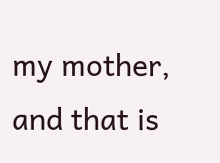my mother, and that is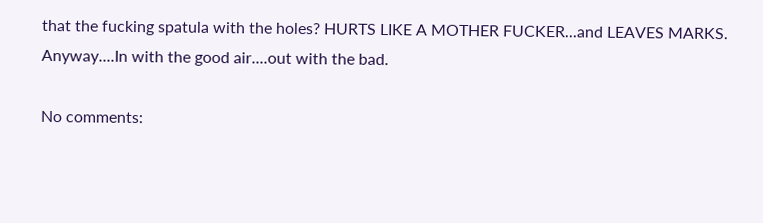that the fucking spatula with the holes? HURTS LIKE A MOTHER FUCKER...and LEAVES MARKS.
Anyway....In with the good air....out with the bad.

No comments: